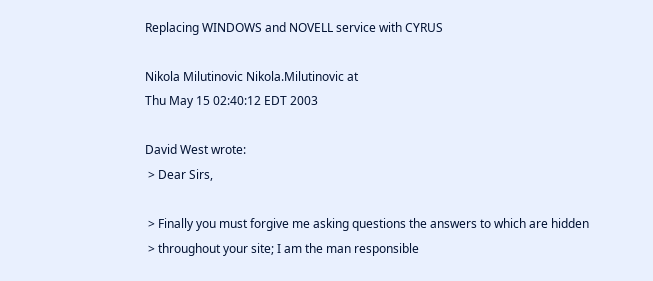Replacing WINDOWS and NOVELL service with CYRUS

Nikola Milutinovic Nikola.Milutinovic at
Thu May 15 02:40:12 EDT 2003

David West wrote:
 > Dear Sirs,

 > Finally you must forgive me asking questions the answers to which are hidden
 > throughout your site; I am the man responsible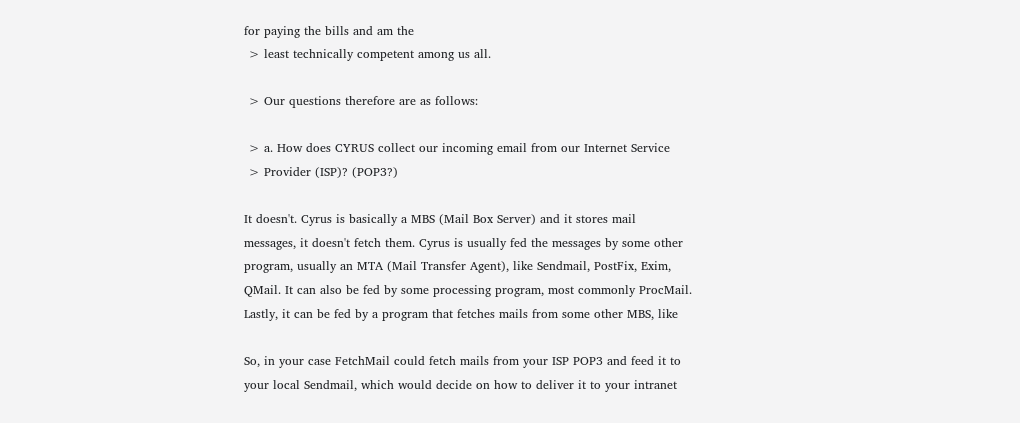for paying the bills and am the
 > least technically competent among us all.

 > Our questions therefore are as follows:

 > a. How does CYRUS collect our incoming email from our Internet Service
 > Provider (ISP)? (POP3?)

It doesn't. Cyrus is basically a MBS (Mail Box Server) and it stores mail
messages, it doesn't fetch them. Cyrus is usually fed the messages by some other
program, usually an MTA (Mail Transfer Agent), like Sendmail, PostFix, Exim,
QMail. It can also be fed by some processing program, most commonly ProcMail.
Lastly, it can be fed by a program that fetches mails from some other MBS, like

So, in your case FetchMail could fetch mails from your ISP POP3 and feed it to
your local Sendmail, which would decide on how to deliver it to your intranet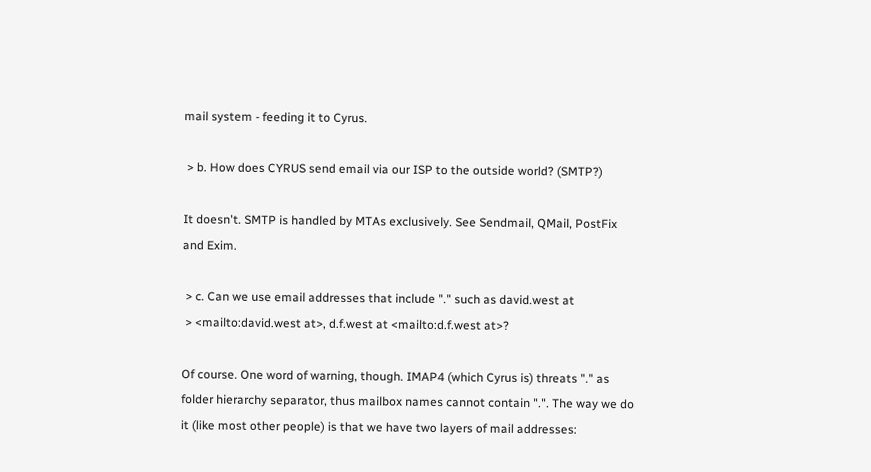mail system - feeding it to Cyrus.

 > b. How does CYRUS send email via our ISP to the outside world? (SMTP?)

It doesn't. SMTP is handled by MTAs exclusively. See Sendmail, QMail, PostFix
and Exim.

 > c. Can we use email addresses that include "." such as david.west at
 > <mailto:david.west at>, d.f.west at <mailto:d.f.west at>?

Of course. One word of warning, though. IMAP4 (which Cyrus is) threats "." as
folder hierarchy separator, thus mailbox names cannot contain ".". The way we do
it (like most other people) is that we have two layers of mail addresses: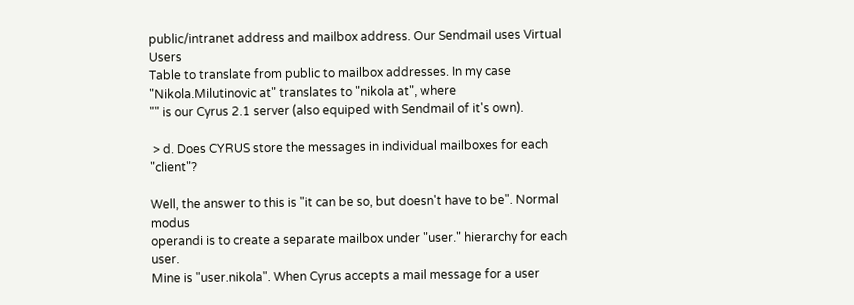public/intranet address and mailbox address. Our Sendmail uses Virtual Users
Table to translate from public to mailbox addresses. In my case
"Nikola.Milutinovic at" translates to "nikola at", where
"" is our Cyrus 2.1 server (also equiped with Sendmail of it's own).

 > d. Does CYRUS store the messages in individual mailboxes for each "client"?

Well, the answer to this is "it can be so, but doesn't have to be". Normal modus
operandi is to create a separate mailbox under "user." hierarchy for each user.
Mine is "user.nikola". When Cyrus accepts a mail message for a user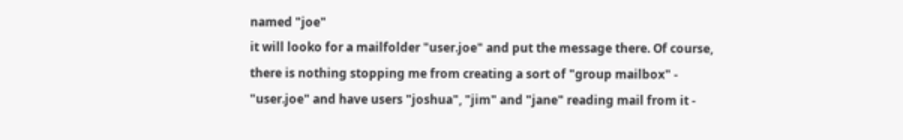named "joe"
it will looko for a mailfolder "user.joe" and put the message there. Of course,
there is nothing stopping me from creating a sort of "group mailbox" -
"user.joe" and have users "joshua", "jim" and "jane" reading mail from it -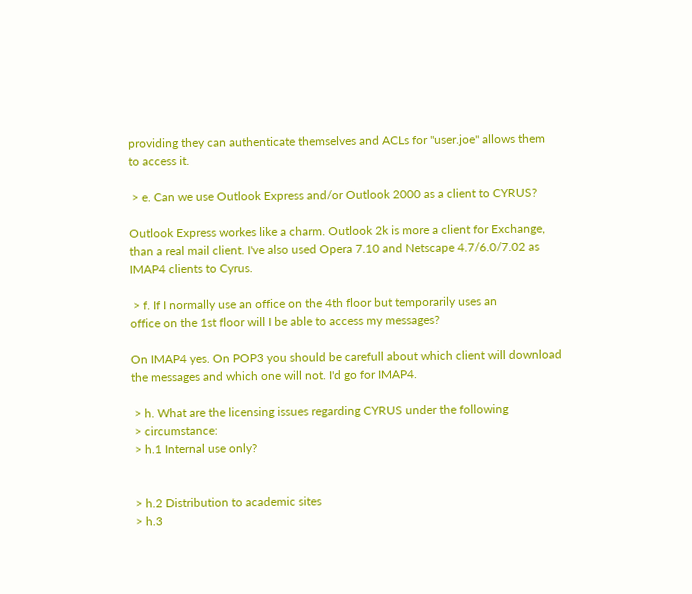providing they can authenticate themselves and ACLs for "user.joe" allows them
to access it.

 > e. Can we use Outlook Express and/or Outlook 2000 as a client to CYRUS?

Outlook Express workes like a charm. Outlook 2k is more a client for Exchange,
than a real mail client. I've also used Opera 7.10 and Netscape 4.7/6.0/7.02 as
IMAP4 clients to Cyrus.

 > f. If I normally use an office on the 4th floor but temporarily uses an
office on the 1st floor will I be able to access my messages?

On IMAP4 yes. On POP3 you should be carefull about which client will download
the messages and which one will not. I'd go for IMAP4.

 > h. What are the licensing issues regarding CYRUS under the following
 > circumstance:
 > h.1 Internal use only?


 > h.2 Distribution to academic sites
 > h.3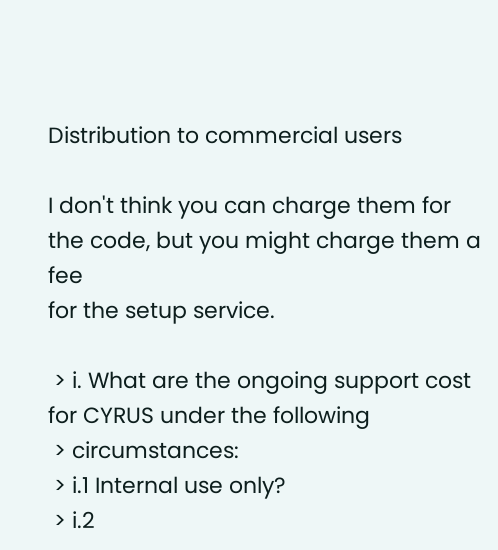Distribution to commercial users

I don't think you can charge them for the code, but you might charge them a fee
for the setup service.

 > i. What are the ongoing support cost for CYRUS under the following
 > circumstances:
 > i.1 Internal use only?
 > i.2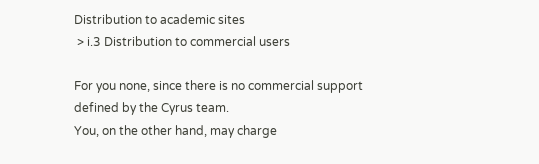Distribution to academic sites
 > i.3 Distribution to commercial users

For you none, since there is no commercial support defined by the Cyrus team.
You, on the other hand, may charge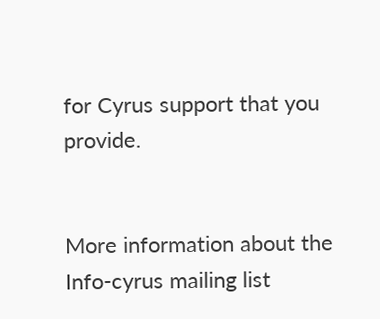for Cyrus support that you provide.


More information about the Info-cyrus mailing list